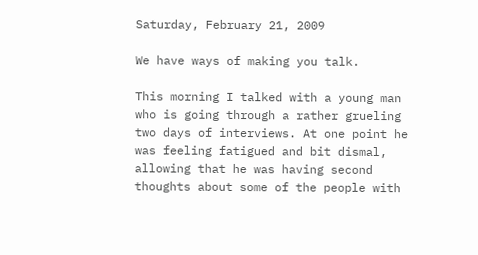Saturday, February 21, 2009

We have ways of making you talk.

This morning I talked with a young man who is going through a rather grueling two days of interviews. At one point he was feeling fatigued and bit dismal, allowing that he was having second thoughts about some of the people with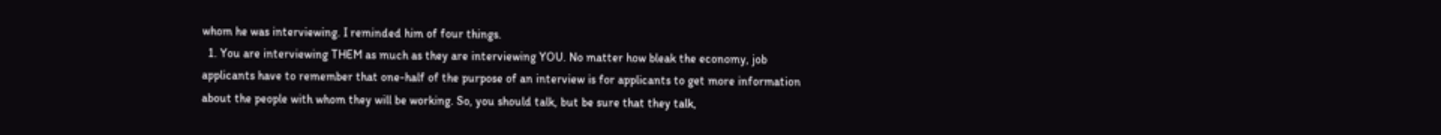whom he was interviewing. I reminded him of four things.
  1. You are interviewing THEM as much as they are interviewing YOU. No matter how bleak the economy, job applicants have to remember that one-half of the purpose of an interview is for applicants to get more information about the people with whom they will be working. So, you should talk, but be sure that they talk,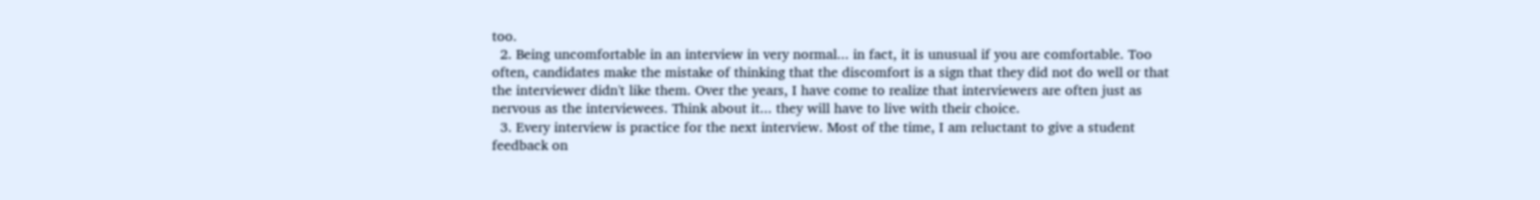too.
  2. Being uncomfortable in an interview in very normal... in fact, it is unusual if you are comfortable. Too often, candidates make the mistake of thinking that the discomfort is a sign that they did not do well or that the interviewer didn't like them. Over the years, I have come to realize that interviewers are often just as nervous as the interviewees. Think about it... they will have to live with their choice.
  3. Every interview is practice for the next interview. Most of the time, I am reluctant to give a student feedback on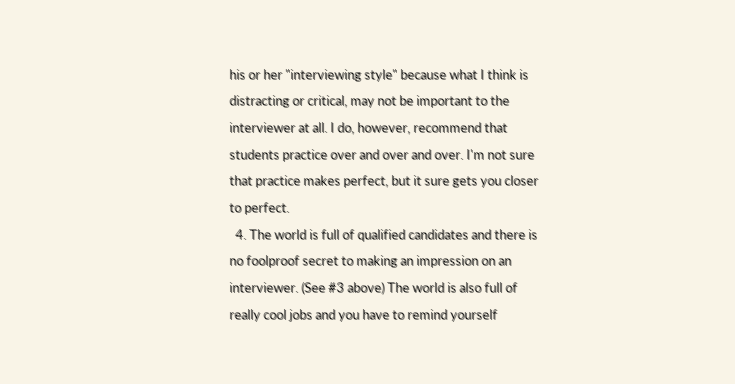his or her "interviewing style" because what I think is distracting or critical, may not be important to the interviewer at all. I do, however, recommend that students practice over and over and over. I'm not sure that practice makes perfect, but it sure gets you closer to perfect.
  4. The world is full of qualified candidates and there is no foolproof secret to making an impression on an interviewer. (See #3 above) The world is also full of really cool jobs and you have to remind yourself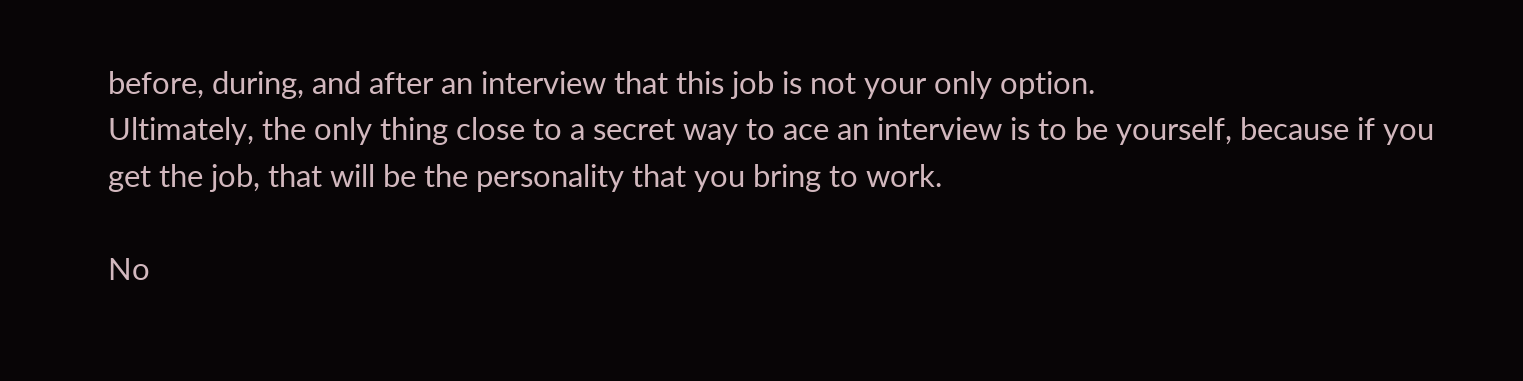before, during, and after an interview that this job is not your only option.
Ultimately, the only thing close to a secret way to ace an interview is to be yourself, because if you get the job, that will be the personality that you bring to work.

No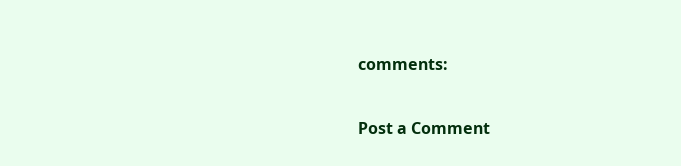comments:

Post a Comment